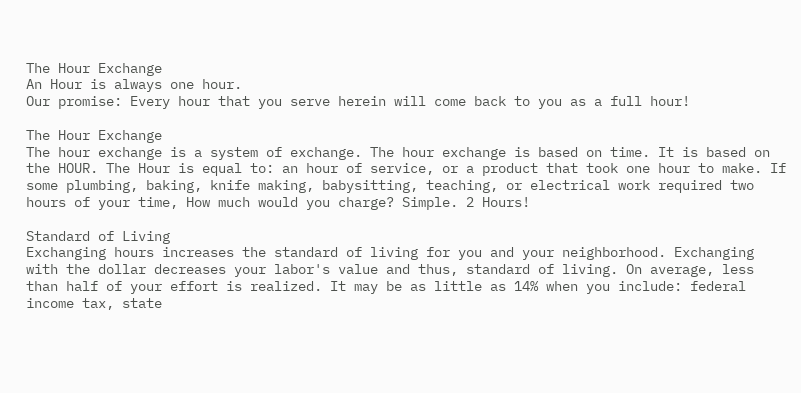The Hour Exchange
An Hour is always one hour.
Our promise: Every hour that you serve herein will come back to you as a full hour!

The Hour Exchange
The hour exchange is a system of exchange. The hour exchange is based on time. It is based on the HOUR. The Hour is equal to: an hour of service, or a product that took one hour to make. If some plumbing, baking, knife making, babysitting, teaching, or electrical work required two hours of your time, How much would you charge? Simple. 2 Hours!

Standard of Living
Exchanging hours increases the standard of living for you and your neighborhood. Exchanging with the dollar decreases your labor's value and thus, standard of living. On average, less than half of your effort is realized. It may be as little as 14% when you include: federal income tax, state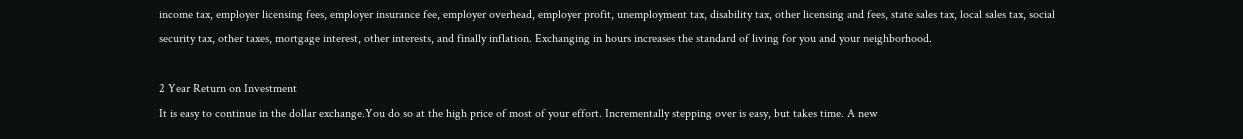income tax, employer licensing fees, employer insurance fee, employer overhead, employer profit, unemployment tax, disability tax, other licensing and fees, state sales tax, local sales tax, social security tax, other taxes, mortgage interest, other interests, and finally inflation. Exchanging in hours increases the standard of living for you and your neighborhood.

2 Year Return on Investment
It is easy to continue in the dollar exchange.You do so at the high price of most of your effort. Incrementally stepping over is easy, but takes time. A new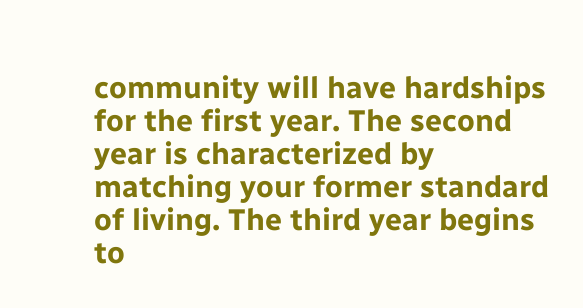community will have hardships for the first year. The second year is characterized by matching your former standard of living. The third year begins to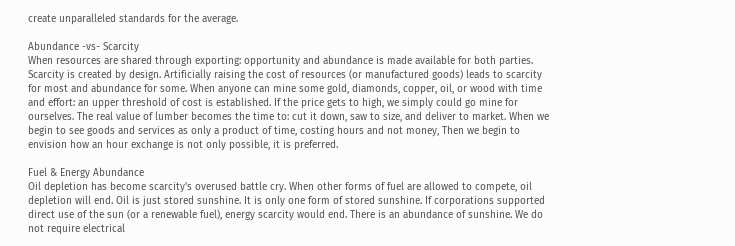create unparalleled standards for the average.

Abundance -vs- Scarcity
When resources are shared through exporting: opportunity and abundance is made available for both parties. Scarcity is created by design. Artificially raising the cost of resources (or manufactured goods) leads to scarcity for most and abundance for some. When anyone can mine some gold, diamonds, copper, oil, or wood with time and effort: an upper threshold of cost is established. If the price gets to high, we simply could go mine for ourselves. The real value of lumber becomes the time to: cut it down, saw to size, and deliver to market. When we begin to see goods and services as only a product of time, costing hours and not money, Then we begin to envision how an hour exchange is not only possible, it is preferred.

Fuel & Energy Abundance
Oil depletion has become scarcity's overused battle cry. When other forms of fuel are allowed to compete, oil depletion will end. Oil is just stored sunshine. It is only one form of stored sunshine. If corporations supported direct use of the sun (or a renewable fuel), energy scarcity would end. There is an abundance of sunshine. We do not require electrical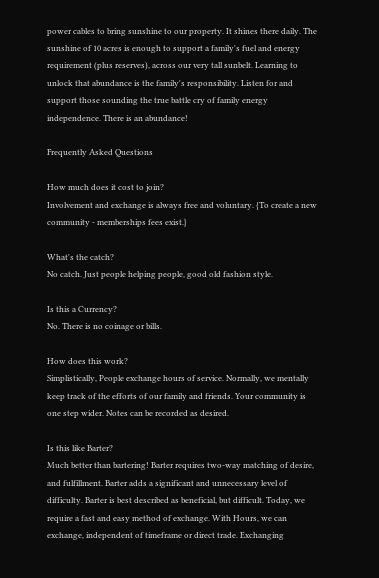power cables to bring sunshine to our property. It shines there daily. The sunshine of 10 acres is enough to support a family's fuel and energy requirement (plus reserves), across our very tall sunbelt. Learning to unlock that abundance is the family's responsibility. Listen for and support those sounding the true battle cry of family energy independence. There is an abundance!

Frequently Asked Questions

How much does it cost to join?
Involvement and exchange is always free and voluntary. {To create a new community - memberships fees exist.}

What's the catch?
No catch. Just people helping people, good old fashion style.

Is this a Currency?
No. There is no coinage or bills.

How does this work?
Simplistically, People exchange hours of service. Normally, we mentally keep track of the efforts of our family and friends. Your community is one step wider. Notes can be recorded as desired.

Is this like Barter?
Much better than bartering! Barter requires two-way matching of desire, and fulfillment. Barter adds a significant and unnecessary level of difficulty. Barter is best described as beneficial, but difficult. Today, we require a fast and easy method of exchange. With Hours, we can exchange, independent of timeframe or direct trade. Exchanging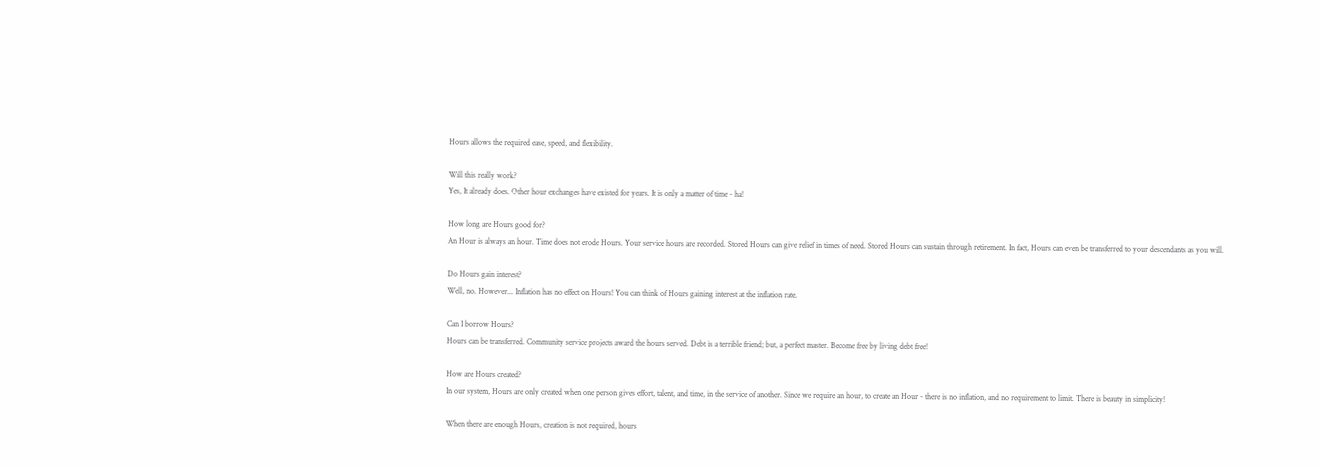Hours allows the required ease, speed, and flexibility.

Will this really work?
Yes, It already does. Other hour exchanges have existed for years. It is only a matter of time - ha!

How long are Hours good for?
An Hour is always an hour. Time does not erode Hours. Your service hours are recorded. Stored Hours can give relief in times of need. Stored Hours can sustain through retirement. In fact, Hours can even be transferred to your descendants as you will.

Do Hours gain interest?
Well, no. However... Inflation has no effect on Hours! You can think of Hours gaining interest at the inflation rate.

Can I borrow Hours?
Hours can be transferred. Community service projects award the hours served. Debt is a terrible friend; but, a perfect master. Become free by living debt free!

How are Hours created?
In our system, Hours are only created when one person gives effort, talent, and time, in the service of another. Since we require an hour, to create an Hour - there is no inflation, and no requirement to limit. There is beauty in simplicity!

When there are enough Hours, creation is not required, hours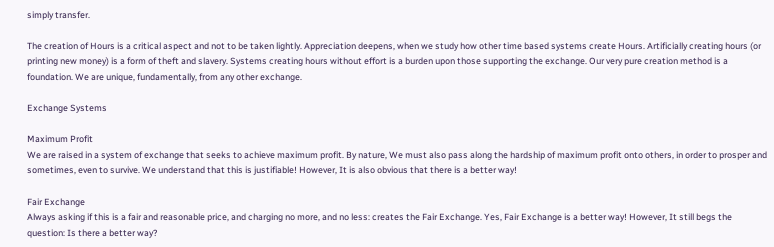simply transfer.

The creation of Hours is a critical aspect and not to be taken lightly. Appreciation deepens, when we study how other time based systems create Hours. Artificially creating hours (or printing new money) is a form of theft and slavery. Systems creating hours without effort is a burden upon those supporting the exchange. Our very pure creation method is a foundation. We are unique, fundamentally, from any other exchange.

Exchange Systems

Maximum Profit
We are raised in a system of exchange that seeks to achieve maximum profit. By nature, We must also pass along the hardship of maximum profit onto others, in order to prosper and sometimes, even to survive. We understand that this is justifiable! However, It is also obvious that there is a better way!

Fair Exchange
Always asking if this is a fair and reasonable price, and charging no more, and no less: creates the Fair Exchange. Yes, Fair Exchange is a better way! However, It still begs the question: Is there a better way?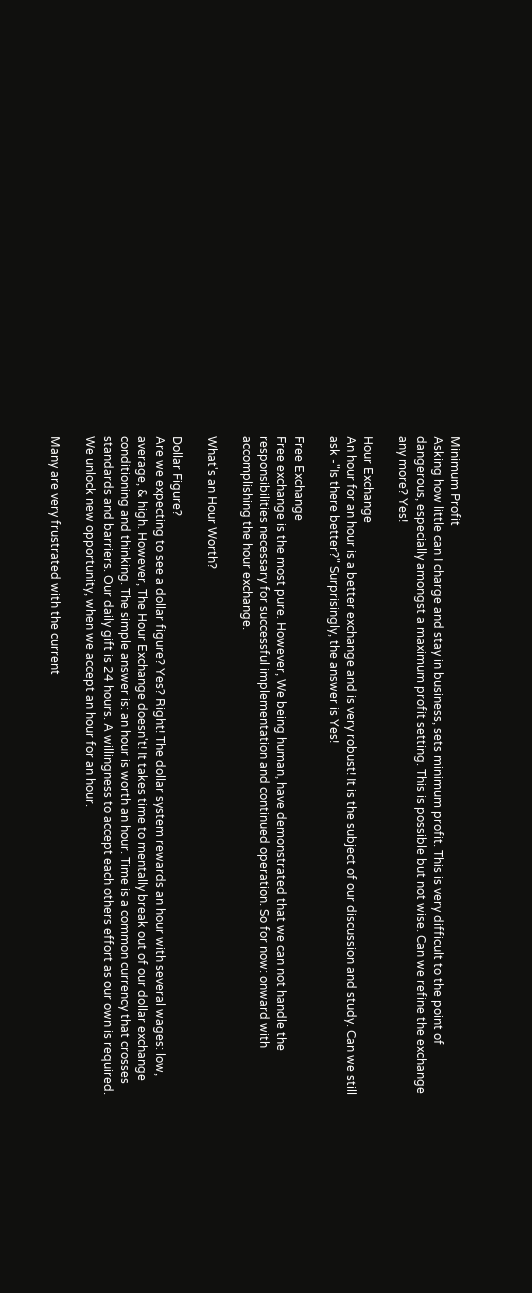Minimum Profit
Asking how little can I charge and stay in business, sets minimum profit. This is very difficult to the point of dangerous, especially amongst a maximum profit setting. This is possible but not wise. Can we refine the exchange any more? Yes!

Hour Exchange
An hour for an hour is a better exchange and is very robust! It is the subject of our discussion and study. Can we still ask -"Is there better?" Surprisingly, the answer is Yes!

Free Exchange
Free exchange is the most pure. However, We being human, have demonstrated that we can not handle the responsibilities necessary for successful implementation and continued operation. So for now: onward with accomplishing the hour exchange.

What's an Hour Worth?

Dollar Figure?
Are we expecting to see a dollar figure? Yes? Right! The dollar system rewards an hour with several wages: low, average, & high. However, The Hour Exchange doesn't! It takes time to mentally break out of our dollar exchange conditioning and thinking. The simple answer is: an hour is worth an hour. Time is a common currency that crosses standards and barriers. Our daily gift is 24 hours. A willingness to accept each others effort as our own is required. We unlock new opportunity, when we accept an hour for an hour.

Many are very frustrated with the current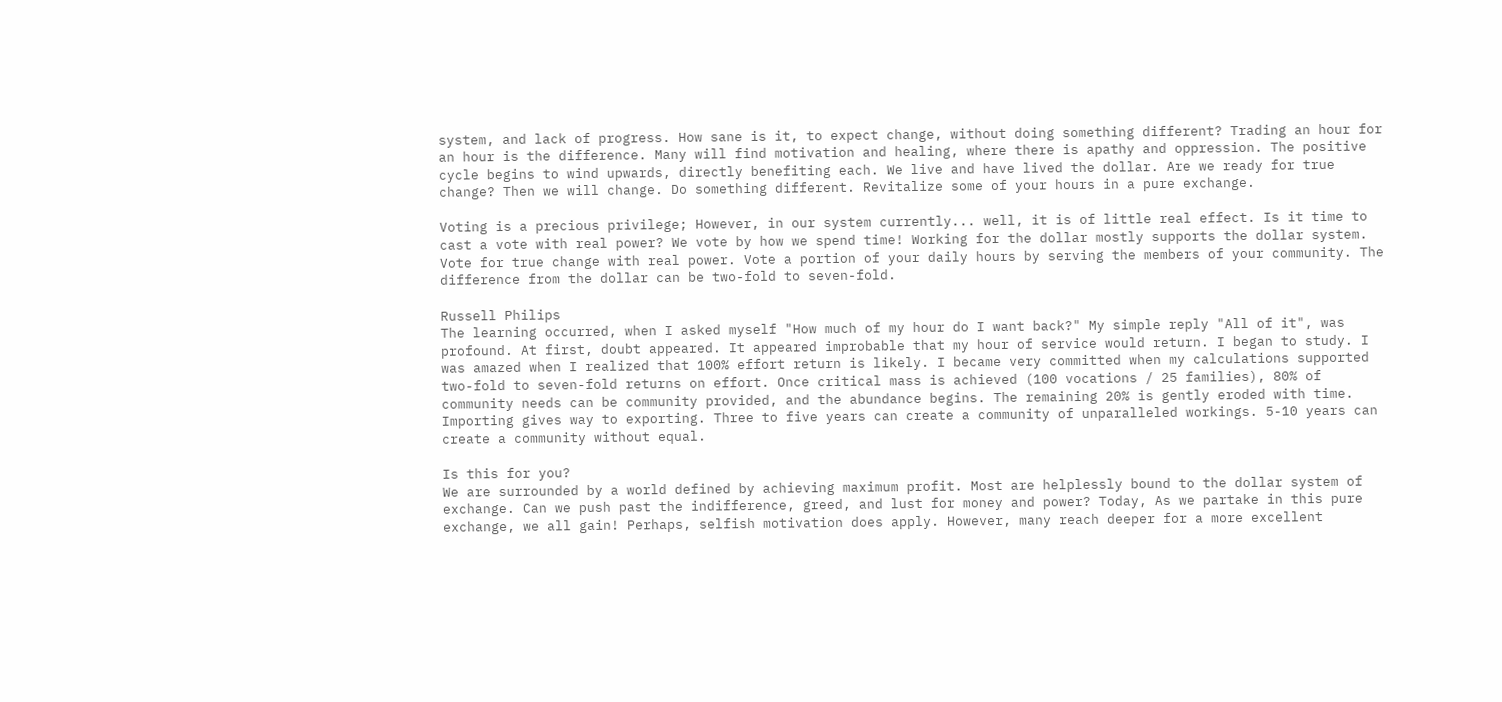system, and lack of progress. How sane is it, to expect change, without doing something different? Trading an hour for an hour is the difference. Many will find motivation and healing, where there is apathy and oppression. The positive cycle begins to wind upwards, directly benefiting each. We live and have lived the dollar. Are we ready for true change? Then we will change. Do something different. Revitalize some of your hours in a pure exchange.

Voting is a precious privilege; However, in our system currently... well, it is of little real effect. Is it time to cast a vote with real power? We vote by how we spend time! Working for the dollar mostly supports the dollar system. Vote for true change with real power. Vote a portion of your daily hours by serving the members of your community. The difference from the dollar can be two-fold to seven-fold.

Russell Philips
The learning occurred, when I asked myself "How much of my hour do I want back?" My simple reply "All of it", was profound. At first, doubt appeared. It appeared improbable that my hour of service would return. I began to study. I was amazed when I realized that 100% effort return is likely. I became very committed when my calculations supported two-fold to seven-fold returns on effort. Once critical mass is achieved (100 vocations / 25 families), 80% of community needs can be community provided, and the abundance begins. The remaining 20% is gently eroded with time. Importing gives way to exporting. Three to five years can create a community of unparalleled workings. 5-10 years can create a community without equal.

Is this for you?
We are surrounded by a world defined by achieving maximum profit. Most are helplessly bound to the dollar system of exchange. Can we push past the indifference, greed, and lust for money and power? Today, As we partake in this pure exchange, we all gain! Perhaps, selfish motivation does apply. However, many reach deeper for a more excellent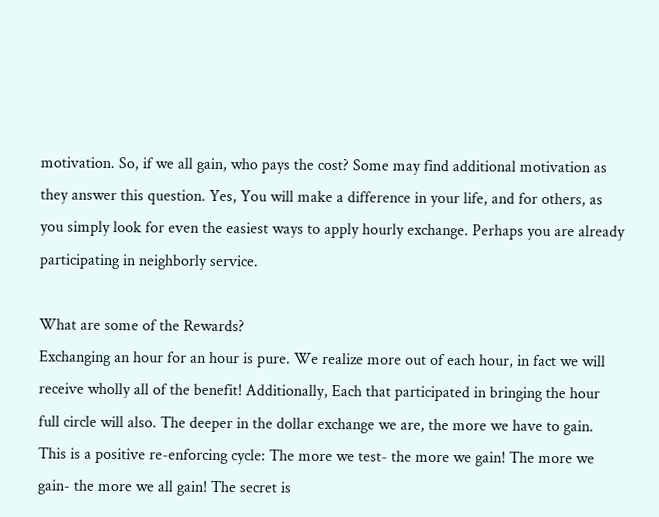motivation. So, if we all gain, who pays the cost? Some may find additional motivation as they answer this question. Yes, You will make a difference in your life, and for others, as you simply look for even the easiest ways to apply hourly exchange. Perhaps you are already participating in neighborly service.

What are some of the Rewards?
Exchanging an hour for an hour is pure. We realize more out of each hour, in fact we will receive wholly all of the benefit! Additionally, Each that participated in bringing the hour full circle will also. The deeper in the dollar exchange we are, the more we have to gain. This is a positive re-enforcing cycle: The more we test- the more we gain! The more we gain- the more we all gain! The secret is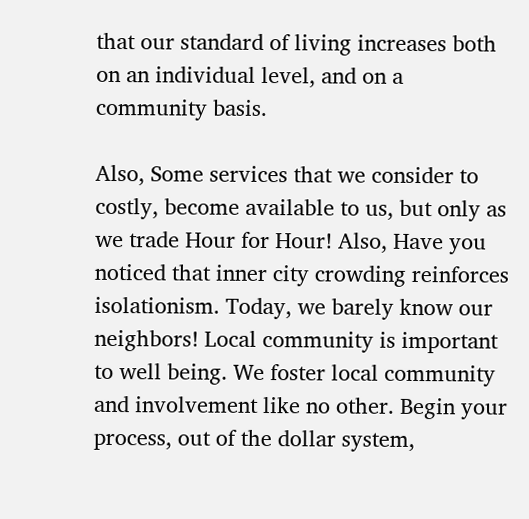that our standard of living increases both on an individual level, and on a community basis.

Also, Some services that we consider to costly, become available to us, but only as we trade Hour for Hour! Also, Have you noticed that inner city crowding reinforces isolationism. Today, we barely know our neighbors! Local community is important to well being. We foster local community and involvement like no other. Begin your process, out of the dollar system,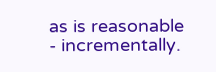as is reasonable - incrementally.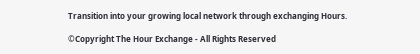Transition into your growing local network through exchanging Hours.

©Copyright The Hour Exchange - All Rights Reserved